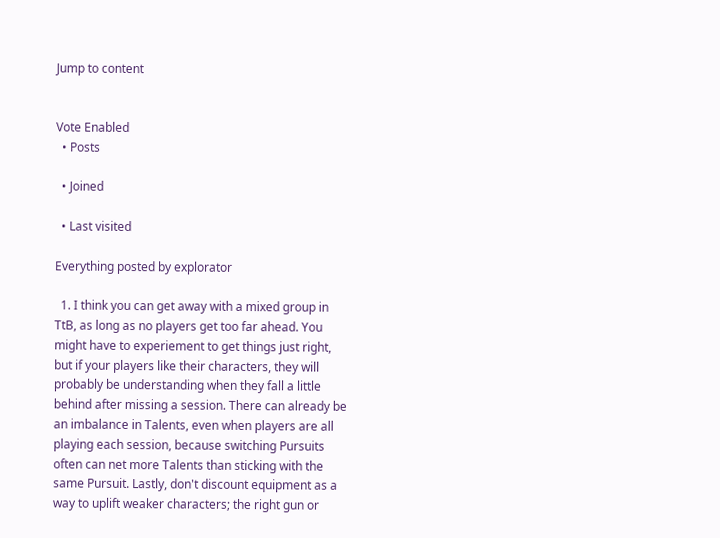Jump to content


Vote Enabled
  • Posts

  • Joined

  • Last visited

Everything posted by explorator

  1. I think you can get away with a mixed group in TtB, as long as no players get too far ahead. You might have to experiement to get things just right, but if your players like their characters, they will probably be understanding when they fall a little behind after missing a session. There can already be an imbalance in Talents, even when players are all playing each session, because switching Pursuits often can net more Talents than sticking with the same Pursuit. Lastly, don't discount equipment as a way to uplift weaker characters; the right gun or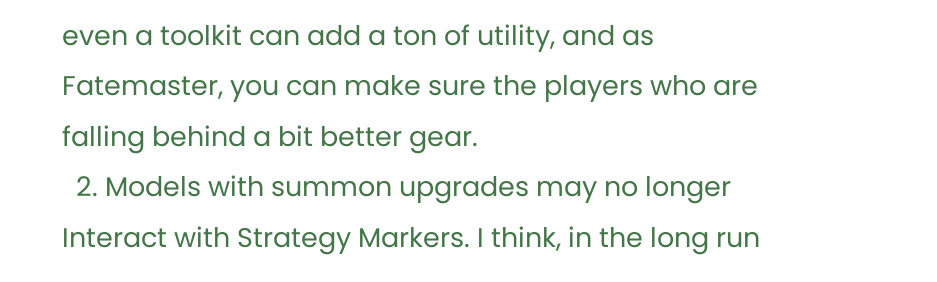even a toolkit can add a ton of utility, and as Fatemaster, you can make sure the players who are falling behind a bit better gear.
  2. Models with summon upgrades may no longer Interact with Strategy Markers. I think, in the long run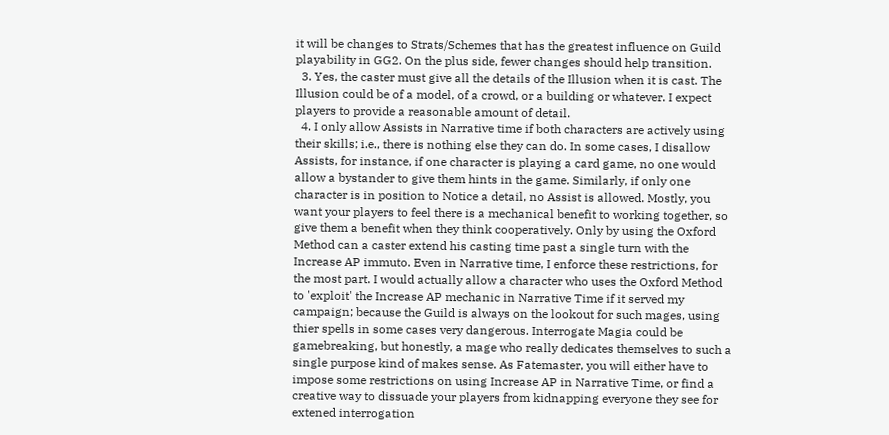it will be changes to Strats/Schemes that has the greatest influence on Guild playability in GG2. On the plus side, fewer changes should help transition.
  3. Yes, the caster must give all the details of the Illusion when it is cast. The Illusion could be of a model, of a crowd, or a building or whatever. I expect players to provide a reasonable amount of detail.
  4. I only allow Assists in Narrative time if both characters are actively using their skills; i.e., there is nothing else they can do. In some cases, I disallow Assists, for instance, if one character is playing a card game, no one would allow a bystander to give them hints in the game. Similarly, if only one character is in position to Notice a detail, no Assist is allowed. Mostly, you want your players to feel there is a mechanical benefit to working together, so give them a benefit when they think cooperatively. Only by using the Oxford Method can a caster extend his casting time past a single turn with the Increase AP immuto. Even in Narrative time, I enforce these restrictions, for the most part. I would actually allow a character who uses the Oxford Method to 'exploit' the Increase AP mechanic in Narrative Time if it served my campaign; because the Guild is always on the lookout for such mages, using thier spells in some cases very dangerous. Interrogate Magia could be gamebreaking, but honestly, a mage who really dedicates themselves to such a single purpose kind of makes sense. As Fatemaster, you will either have to impose some restrictions on using Increase AP in Narrative Time, or find a creative way to dissuade your players from kidnapping everyone they see for extened interrogation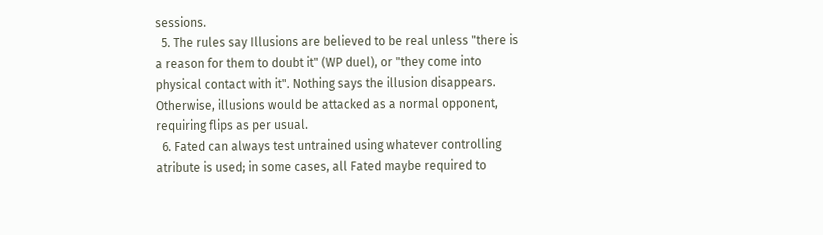sessions.
  5. The rules say Illusions are believed to be real unless "there is a reason for them to doubt it" (WP duel), or "they come into physical contact with it". Nothing says the illusion disappears. Otherwise, illusions would be attacked as a normal opponent, requiring flips as per usual.
  6. Fated can always test untrained using whatever controlling atribute is used; in some cases, all Fated maybe required to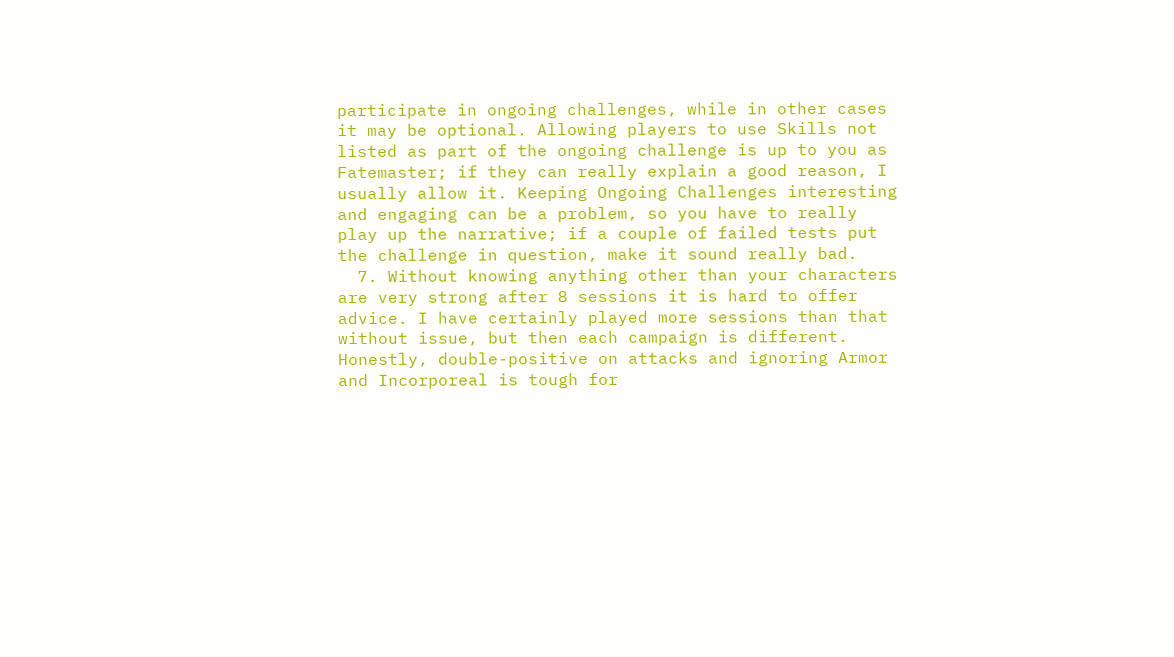participate in ongoing challenges, while in other cases it may be optional. Allowing players to use Skills not listed as part of the ongoing challenge is up to you as Fatemaster; if they can really explain a good reason, I usually allow it. Keeping Ongoing Challenges interesting and engaging can be a problem, so you have to really play up the narrative; if a couple of failed tests put the challenge in question, make it sound really bad.
  7. Without knowing anything other than your characters are very strong after 8 sessions it is hard to offer advice. I have certainly played more sessions than that without issue, but then each campaign is different. Honestly, double-positive on attacks and ignoring Armor and Incorporeal is tough for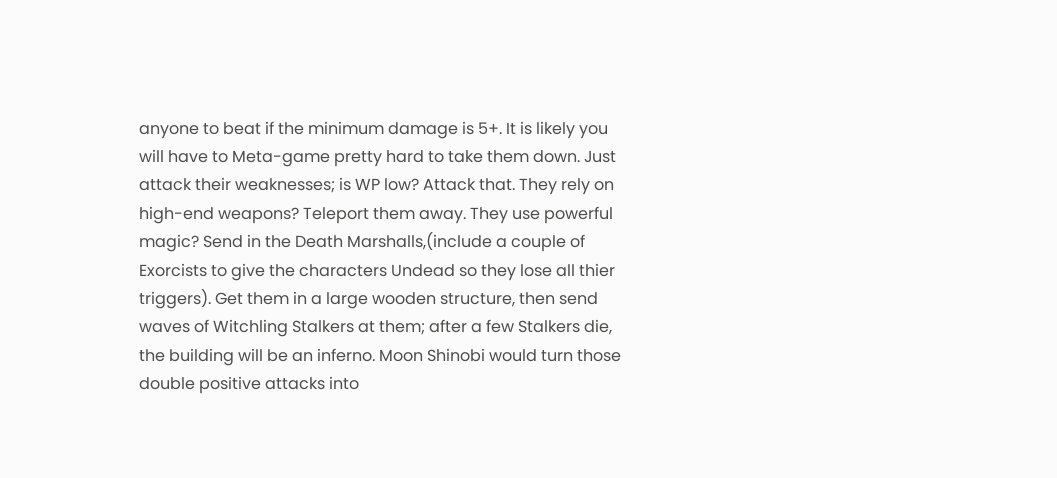anyone to beat if the minimum damage is 5+. It is likely you will have to Meta-game pretty hard to take them down. Just attack their weaknesses; is WP low? Attack that. They rely on high-end weapons? Teleport them away. They use powerful magic? Send in the Death Marshalls,(include a couple of Exorcists to give the characters Undead so they lose all thier triggers). Get them in a large wooden structure, then send waves of Witchling Stalkers at them; after a few Stalkers die, the building will be an inferno. Moon Shinobi would turn those double positive attacks into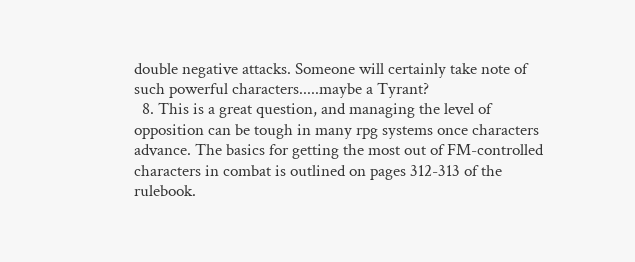double negative attacks. Someone will certainly take note of such powerful characters.....maybe a Tyrant?
  8. This is a great question, and managing the level of opposition can be tough in many rpg systems once characters advance. The basics for getting the most out of FM-controlled characters in combat is outlined on pages 312-313 of the rulebook.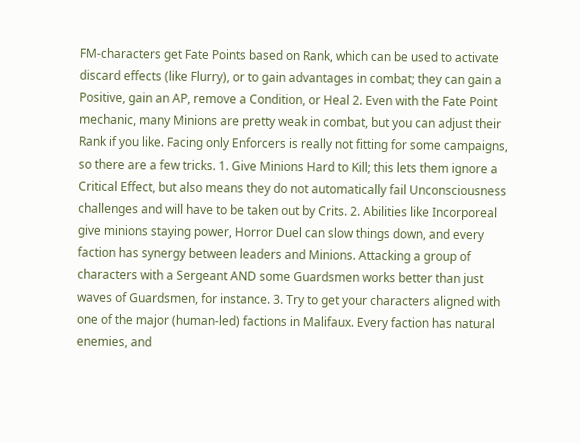FM-characters get Fate Points based on Rank, which can be used to activate discard effects (like Flurry), or to gain advantages in combat; they can gain a Positive, gain an AP, remove a Condition, or Heal 2. Even with the Fate Point mechanic, many Minions are pretty weak in combat, but you can adjust their Rank if you like. Facing only Enforcers is really not fitting for some campaigns, so there are a few tricks. 1. Give Minions Hard to Kill; this lets them ignore a Critical Effect, but also means they do not automatically fail Unconsciousness challenges and will have to be taken out by Crits. 2. Abilities like Incorporeal give minions staying power, Horror Duel can slow things down, and every faction has synergy between leaders and Minions. Attacking a group of characters with a Sergeant AND some Guardsmen works better than just waves of Guardsmen, for instance. 3. Try to get your characters aligned with one of the major (human-led) factions in Malifaux. Every faction has natural enemies, and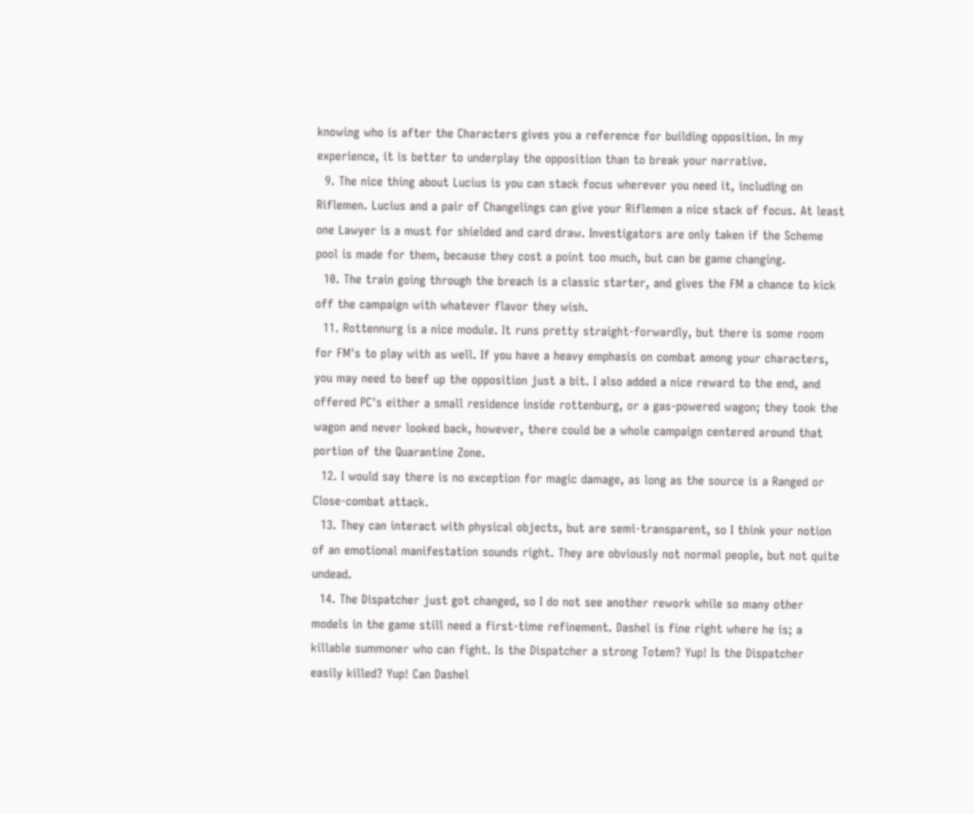knowing who is after the Characters gives you a reference for building opposition. In my experience, it is better to underplay the opposition than to break your narrative.
  9. The nice thing about Lucius is you can stack focus wherever you need it, including on Riflemen. Lucius and a pair of Changelings can give your Riflemen a nice stack of focus. At least one Lawyer is a must for shielded and card draw. Investigators are only taken if the Scheme pool is made for them, because they cost a point too much, but can be game changing.
  10. The train going through the breach is a classic starter, and gives the FM a chance to kick off the campaign with whatever flavor they wish.
  11. Rottennurg is a nice module. It runs pretty straight-forwardly, but there is some room for FM's to play with as well. If you have a heavy emphasis on combat among your characters, you may need to beef up the opposition just a bit. I also added a nice reward to the end, and offered PC's either a small residence inside rottenburg, or a gas-powered wagon; they took the wagon and never looked back, however, there could be a whole campaign centered around that portion of the Quarantine Zone.
  12. I would say there is no exception for magic damage, as long as the source is a Ranged or Close-combat attack.
  13. They can interact with physical objects, but are semi-transparent, so I think your notion of an emotional manifestation sounds right. They are obviously not normal people, but not quite undead.
  14. The Dispatcher just got changed, so I do not see another rework while so many other models in the game still need a first-time refinement. Dashel is fine right where he is; a killable summoner who can fight. Is the Dispatcher a strong Totem? Yup! Is the Dispatcher easily killed? Yup! Can Dashel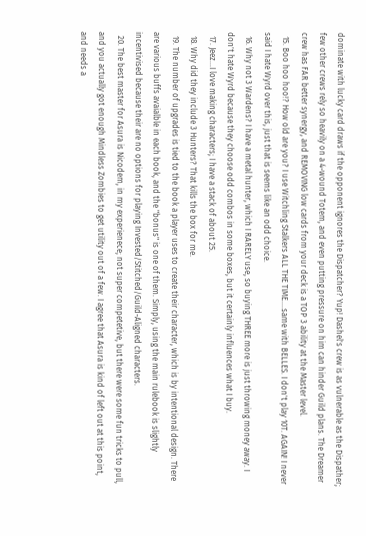dominate with lucky card draws if the opponent ignores the Dispatcher? Yup! Dashel's crew is as vulnerable as the Dispather; few other crews rely so heavily on a 4-wound Totem, and even putting pressure on him can hinder Guild plans. The Dreamer crew has FAR better synergy, and REMOVING low cards from your deck is a TOP 3 ability at the Master level.
  15. Boo hoo hoo!? How old are you? I use Witchling Stalkers ALL THE TIME....same with BELLES. I don't play 10T. AGAIN! I never said I hate Wyrd over this, just that is seems like an odd choice.
  16. Why not 3 Wardens? I have a metal hunter, which I RARELY use, so buying THREE more is just throwing money away. I don't hate Wyrd because they choose odd combos in some boxes, but it certainly influences what I buy.
  17. Jeez...I love making characters; I have a stack of about 25.
  18. Why did they include 3 Hunters? That kills the box for me.
  19. The number of upgrades is tied to the book a player uses to create their character, which is by intentional design. There are various buffs avaialble in each book, and the "bonus" is one of them. Simply, using the main rulebook is slightly incentivised because their are no options for playing Invested/Stitched/Guild-Aligned characters.
  20. The best master for Asura is Nicodem, in my experienece; not super competetive, but there were some fun tricks to pull, and you actually got enough Mindless Zombies to get utility out of a few. I agree that Asura is kind of left out at this point, and needs a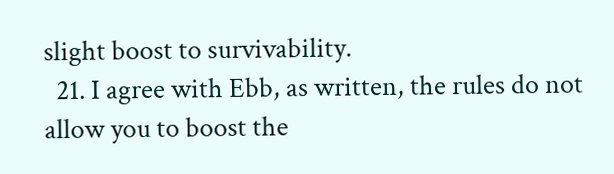slight boost to survivability.
  21. I agree with Ebb, as written, the rules do not allow you to boost the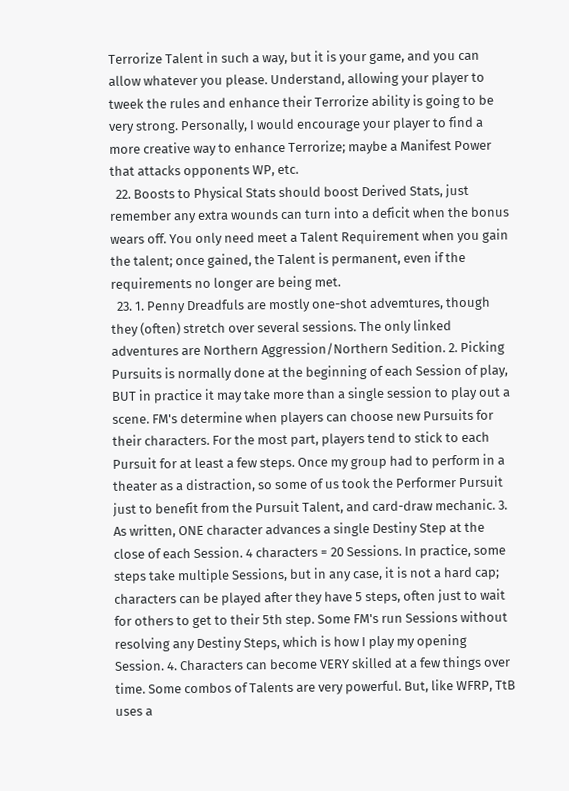Terrorize Talent in such a way, but it is your game, and you can allow whatever you please. Understand, allowing your player to tweek the rules and enhance their Terrorize ability is going to be very strong. Personally, I would encourage your player to find a more creative way to enhance Terrorize; maybe a Manifest Power that attacks opponents WP, etc.
  22. Boosts to Physical Stats should boost Derived Stats, just remember any extra wounds can turn into a deficit when the bonus wears off. You only need meet a Talent Requirement when you gain the talent; once gained, the Talent is permanent, even if the requirements no longer are being met.
  23. 1. Penny Dreadfuls are mostly one-shot advemtures, though they (often) stretch over several sessions. The only linked adventures are Northern Aggression/Northern Sedition. 2. Picking Pursuits is normally done at the beginning of each Session of play, BUT in practice it may take more than a single session to play out a scene. FM's determine when players can choose new Pursuits for their characters. For the most part, players tend to stick to each Pursuit for at least a few steps. Once my group had to perform in a theater as a distraction, so some of us took the Performer Pursuit just to benefit from the Pursuit Talent, and card-draw mechanic. 3. As written, ONE character advances a single Destiny Step at the close of each Session. 4 characters = 20 Sessions. In practice, some steps take multiple Sessions, but in any case, it is not a hard cap; characters can be played after they have 5 steps, often just to wait for others to get to their 5th step. Some FM's run Sessions without resolving any Destiny Steps, which is how I play my opening Session. 4. Characters can become VERY skilled at a few things over time. Some combos of Talents are very powerful. But, like WFRP, TtB uses a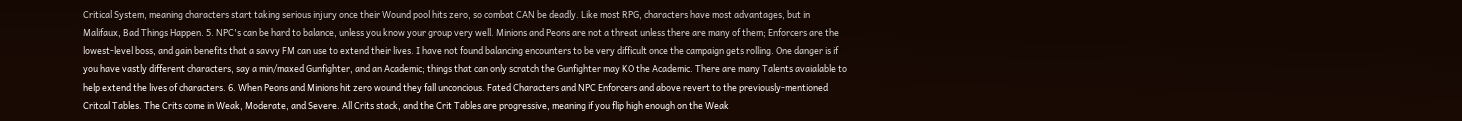Critical System, meaning characters start taking serious injury once their Wound pool hits zero, so combat CAN be deadly. Like most RPG, characters have most advantages, but in Malifaux, Bad Things Happen. 5. NPC's can be hard to balance, unless you know your group very well. Minions and Peons are not a threat unless there are many of them; Enforcers are the lowest-level boss, and gain benefits that a savvy FM can use to extend their lives. I have not found balancing encounters to be very difficult once the campaign gets rolling. One danger is if you have vastly different characters, say a min/maxed Gunfighter, and an Academic; things that can only scratch the Gunfighter may KO the Academic. There are many Talents avaialable to help extend the lives of characters. 6. When Peons and Minions hit zero wound they fall unconcious. Fated Characters and NPC Enforcers and above revert to the previously-mentioned Critcal Tables. The Crits come in Weak, Moderate, and Severe. All Crits stack, and the Crit Tables are progressive, meaning if you flip high enough on the Weak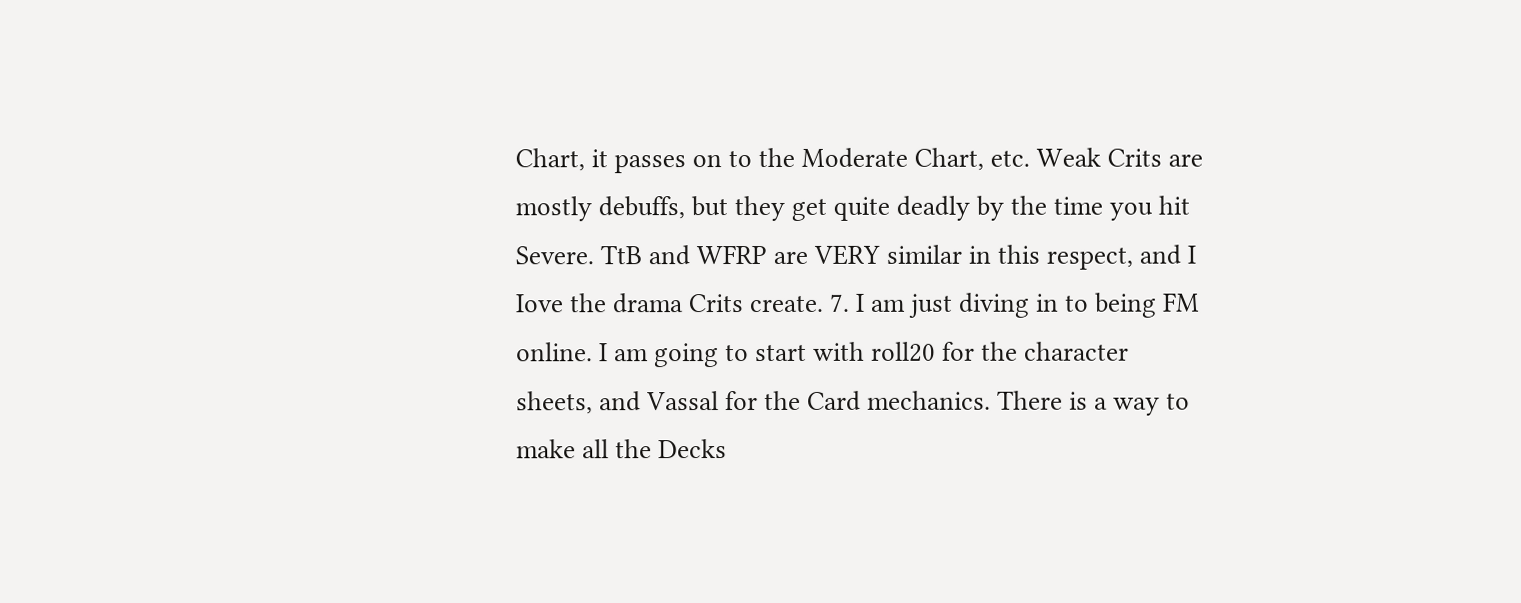Chart, it passes on to the Moderate Chart, etc. Weak Crits are mostly debuffs, but they get quite deadly by the time you hit Severe. TtB and WFRP are VERY similar in this respect, and I Iove the drama Crits create. 7. I am just diving in to being FM online. I am going to start with roll20 for the character sheets, and Vassal for the Card mechanics. There is a way to make all the Decks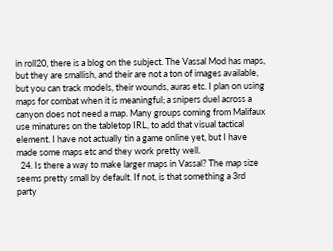in roll20, there is a blog on the subject. The Vassal Mod has maps, but they are smallish, and their are not a ton of images available, but you can track models, their wounds, auras etc. I plan on using maps for combat when it is meaningful; a snipers duel across a canyon does not need a map. Many groups coming from Malifaux use minatures on the tabletop IRL, to add that visual tactical element. I have not actually tin a game online yet, but I have made some maps etc and they work pretty well.
  24. Is there a way to make larger maps in Vassal? The map size seems pretty small by default. If not, is that something a 3rd party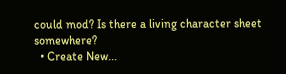could mod? Is there a living character sheet somewhere?
  • Create New...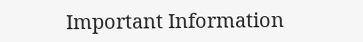Important Information